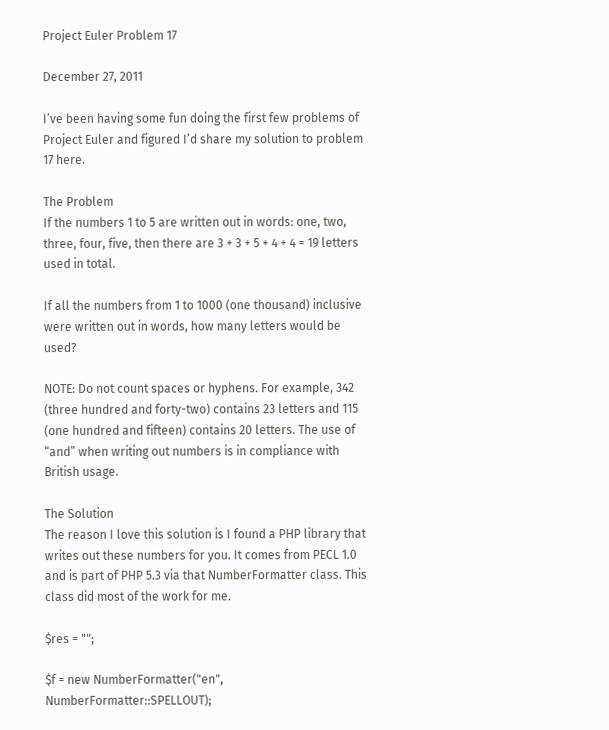Project Euler Problem 17

December 27, 2011

I’ve been having some fun doing the first few problems of Project Euler and figured I’d share my solution to problem 17 here.

The Problem
If the numbers 1 to 5 are written out in words: one, two, three, four, five, then there are 3 + 3 + 5 + 4 + 4 = 19 letters used in total.

If all the numbers from 1 to 1000 (one thousand) inclusive were written out in words, how many letters would be used?

NOTE: Do not count spaces or hyphens. For example, 342 (three hundred and forty-two) contains 23 letters and 115 (one hundred and fifteen) contains 20 letters. The use of “and” when writing out numbers is in compliance with British usage.

The Solution
The reason I love this solution is I found a PHP library that writes out these numbers for you. It comes from PECL 1.0 and is part of PHP 5.3 via that NumberFormatter class. This class did most of the work for me.

$res = "";

$f = new NumberFormatter("en", NumberFormatter::SPELLOUT);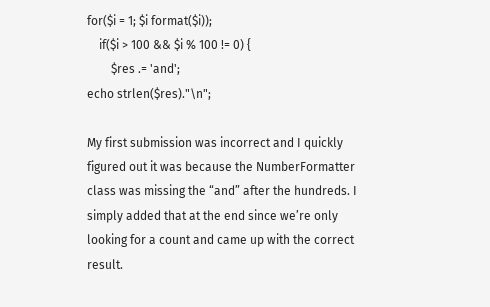for($i = 1; $i format($i));
    if($i > 100 && $i % 100 != 0) {
        $res .= 'and';
echo strlen($res)."\n";

My first submission was incorrect and I quickly figured out it was because the NumberFormatter class was missing the “and” after the hundreds. I simply added that at the end since we’re only looking for a count and came up with the correct result.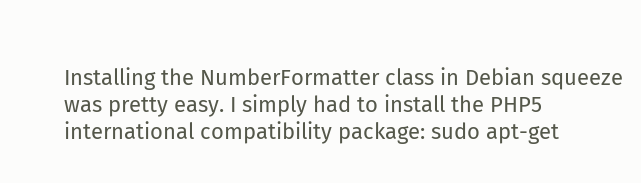Installing the NumberFormatter class in Debian squeeze was pretty easy. I simply had to install the PHP5 international compatibility package: sudo apt-get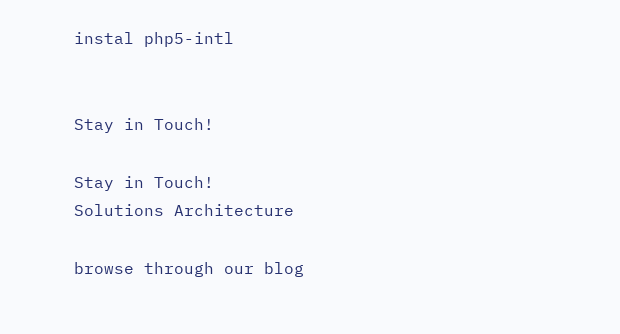instal php5-intl


Stay in Touch!

Stay in Touch!
Solutions Architecture

browse through our blog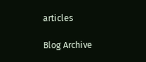articles

Blog Archive